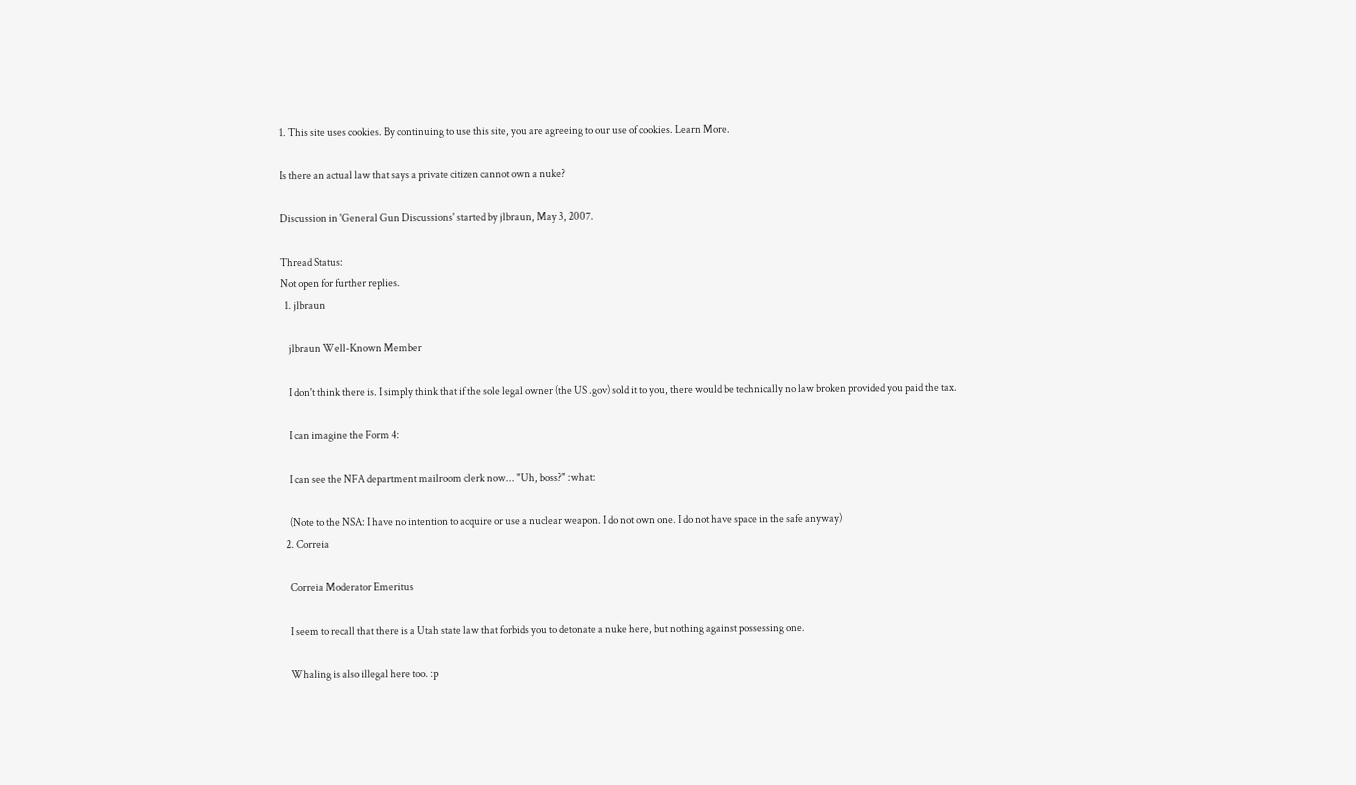1. This site uses cookies. By continuing to use this site, you are agreeing to our use of cookies. Learn More.

Is there an actual law that says a private citizen cannot own a nuke?

Discussion in 'General Gun Discussions' started by jlbraun, May 3, 2007.

Thread Status:
Not open for further replies.
  1. jlbraun

    jlbraun Well-Known Member

    I don't think there is. I simply think that if the sole legal owner (the US .gov) sold it to you, there would be technically no law broken provided you paid the tax.

    I can imagine the Form 4:

    I can see the NFA department mailroom clerk now... "Uh, boss?" :what:

    (Note to the NSA: I have no intention to acquire or use a nuclear weapon. I do not own one. I do not have space in the safe anyway)
  2. Correia

    Correia Moderator Emeritus

    I seem to recall that there is a Utah state law that forbids you to detonate a nuke here, but nothing against possessing one.

    Whaling is also illegal here too. :p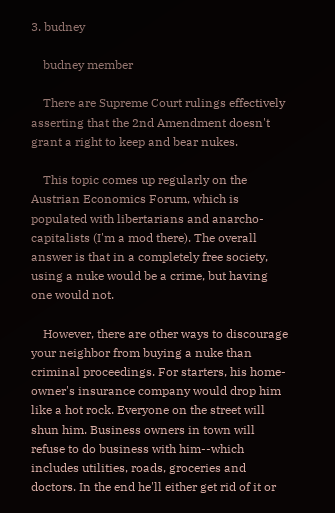3. budney

    budney member

    There are Supreme Court rulings effectively asserting that the 2nd Amendment doesn't grant a right to keep and bear nukes.

    This topic comes up regularly on the Austrian Economics Forum, which is populated with libertarians and anarcho-capitalists (I'm a mod there). The overall answer is that in a completely free society, using a nuke would be a crime, but having one would not.

    However, there are other ways to discourage your neighbor from buying a nuke than criminal proceedings. For starters, his home-owner's insurance company would drop him like a hot rock. Everyone on the street will shun him. Business owners in town will refuse to do business with him--which includes utilities, roads, groceries and doctors. In the end he'll either get rid of it or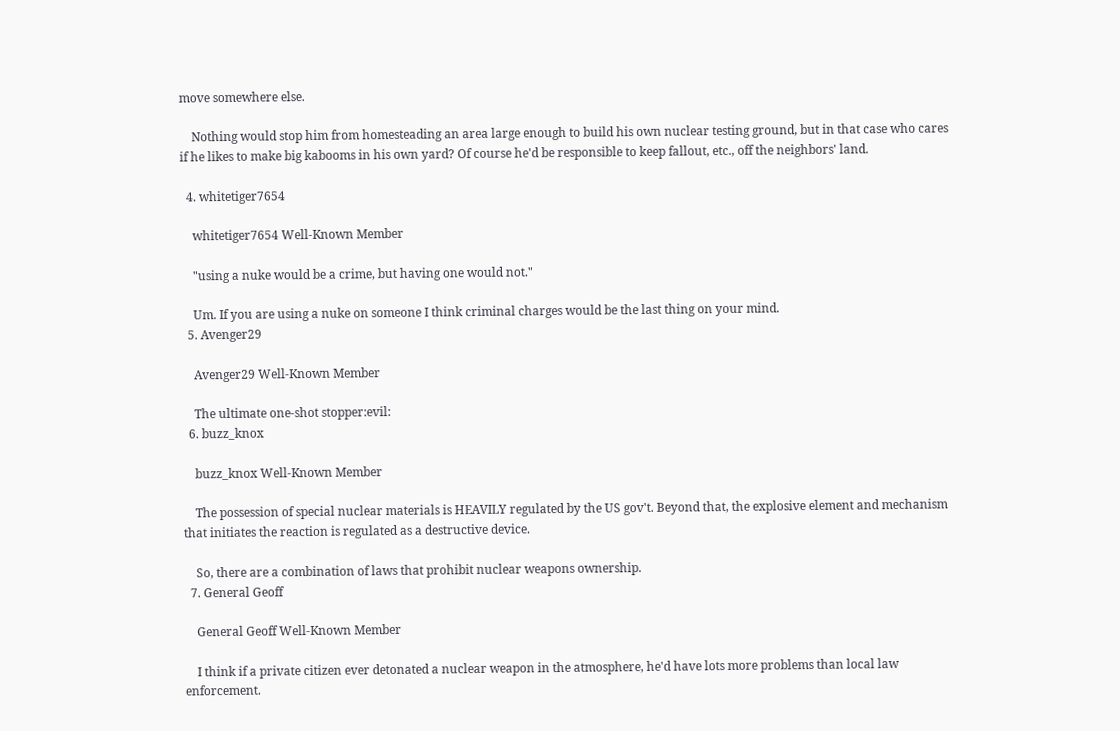move somewhere else.

    Nothing would stop him from homesteading an area large enough to build his own nuclear testing ground, but in that case who cares if he likes to make big kabooms in his own yard? Of course he'd be responsible to keep fallout, etc., off the neighbors' land.

  4. whitetiger7654

    whitetiger7654 Well-Known Member

    "using a nuke would be a crime, but having one would not."

    Um. If you are using a nuke on someone I think criminal charges would be the last thing on your mind.
  5. Avenger29

    Avenger29 Well-Known Member

    The ultimate one-shot stopper:evil:
  6. buzz_knox

    buzz_knox Well-Known Member

    The possession of special nuclear materials is HEAVILY regulated by the US gov't. Beyond that, the explosive element and mechanism that initiates the reaction is regulated as a destructive device.

    So, there are a combination of laws that prohibit nuclear weapons ownership.
  7. General Geoff

    General Geoff Well-Known Member

    I think if a private citizen ever detonated a nuclear weapon in the atmosphere, he'd have lots more problems than local law enforcement.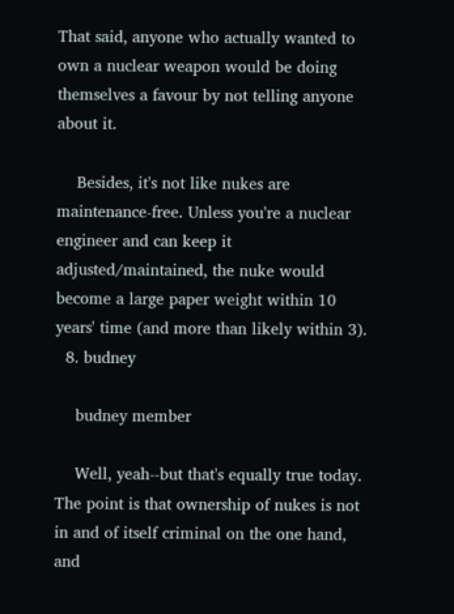That said, anyone who actually wanted to own a nuclear weapon would be doing themselves a favour by not telling anyone about it.

    Besides, it's not like nukes are maintenance-free. Unless you're a nuclear engineer and can keep it adjusted/maintained, the nuke would become a large paper weight within 10 years' time (and more than likely within 3).
  8. budney

    budney member

    Well, yeah--but that's equally true today. The point is that ownership of nukes is not in and of itself criminal on the one hand, and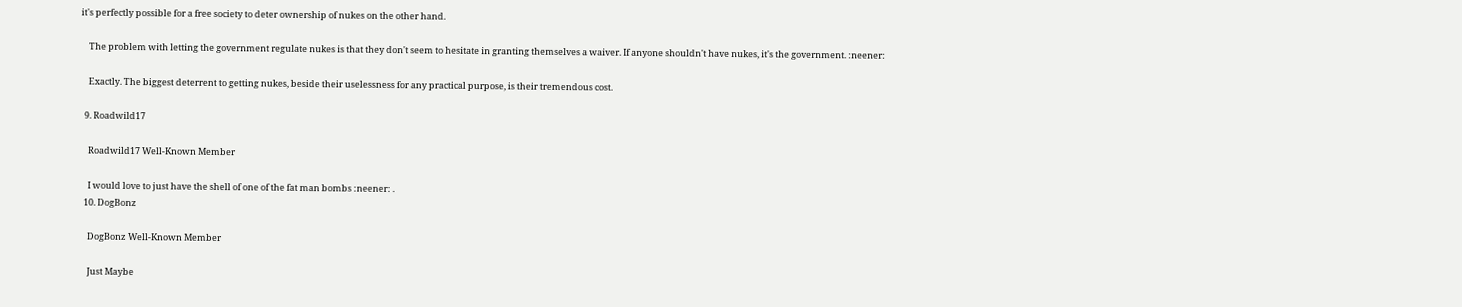it's perfectly possible for a free society to deter ownership of nukes on the other hand.

    The problem with letting the government regulate nukes is that they don't seem to hesitate in granting themselves a waiver. If anyone shouldn't have nukes, it's the government. :neener:

    Exactly. The biggest deterrent to getting nukes, beside their uselessness for any practical purpose, is their tremendous cost.

  9. Roadwild17

    Roadwild17 Well-Known Member

    I would love to just have the shell of one of the fat man bombs :neener: .
  10. DogBonz

    DogBonz Well-Known Member

    Just Maybe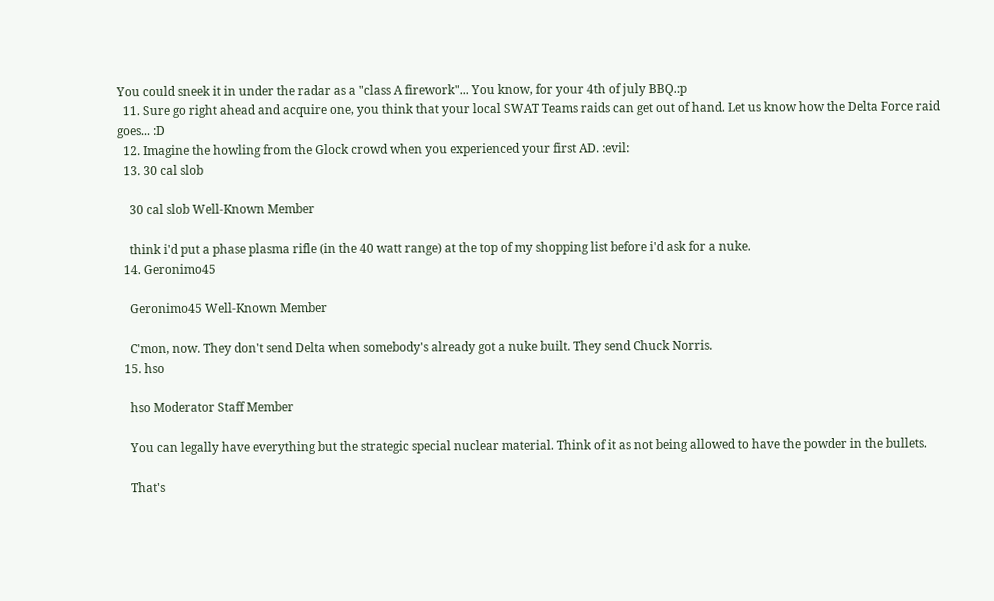You could sneek it in under the radar as a "class A firework"... You know, for your 4th of july BBQ.:p
  11. Sure go right ahead and acquire one, you think that your local SWAT Teams raids can get out of hand. Let us know how the Delta Force raid goes... :D
  12. Imagine the howling from the Glock crowd when you experienced your first AD. :evil:
  13. 30 cal slob

    30 cal slob Well-Known Member

    think i'd put a phase plasma rifle (in the 40 watt range) at the top of my shopping list before i'd ask for a nuke.
  14. Geronimo45

    Geronimo45 Well-Known Member

    C'mon, now. They don't send Delta when somebody's already got a nuke built. They send Chuck Norris.
  15. hso

    hso Moderator Staff Member

    You can legally have everything but the strategic special nuclear material. Think of it as not being allowed to have the powder in the bullets.

    That's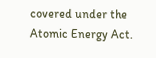covered under the Atomic Energy Act.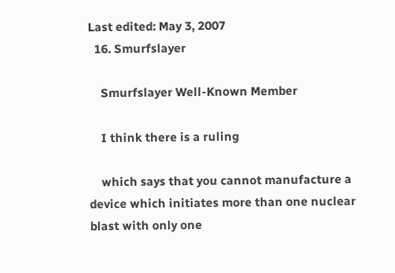Last edited: May 3, 2007
  16. Smurfslayer

    Smurfslayer Well-Known Member

    I think there is a ruling

    which says that you cannot manufacture a device which initiates more than one nuclear blast with only one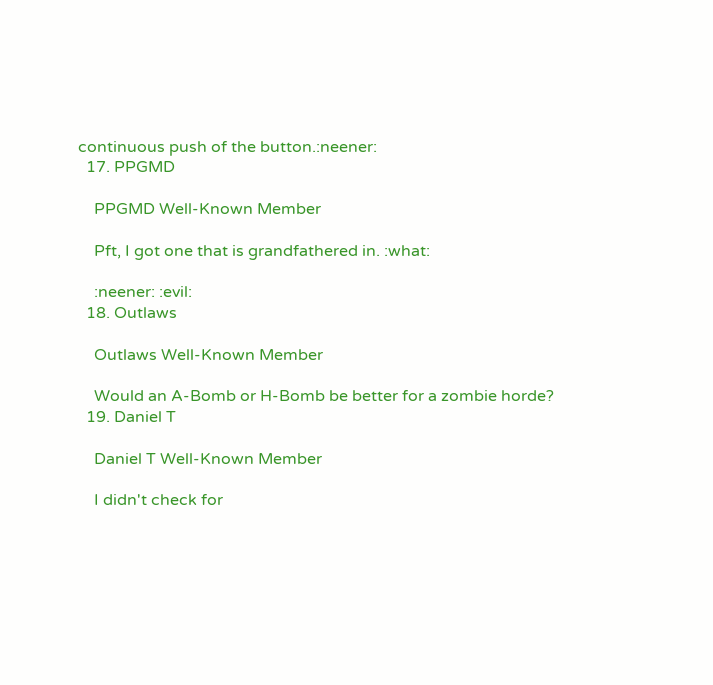continuous push of the button.:neener:
  17. PPGMD

    PPGMD Well-Known Member

    Pft, I got one that is grandfathered in. :what:

    :neener: :evil:
  18. Outlaws

    Outlaws Well-Known Member

    Would an A-Bomb or H-Bomb be better for a zombie horde?
  19. Daniel T

    Daniel T Well-Known Member

    I didn't check for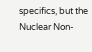specifics, but the Nuclear Non-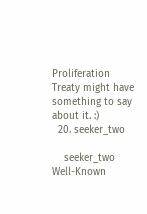Proliferation Treaty might have something to say about it. :)
  20. seeker_two

    seeker_two Well-Known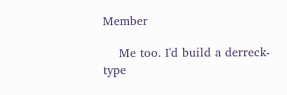Member

    Me too. I'd build a derreck-type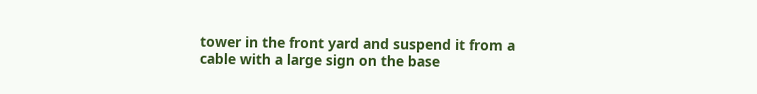tower in the front yard and suspend it from a cable with a large sign on the base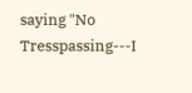saying "No Tresspassing---I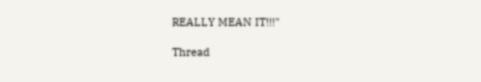REALLY MEAN IT!!!"

Thread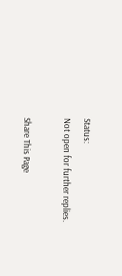Status:
Not open for further replies.

Share This Page